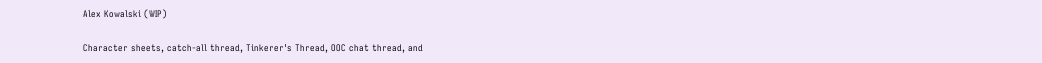Alex Kowalski (WIP)

Character sheets, catch-all thread, Tinkerer's Thread, OOC chat thread, and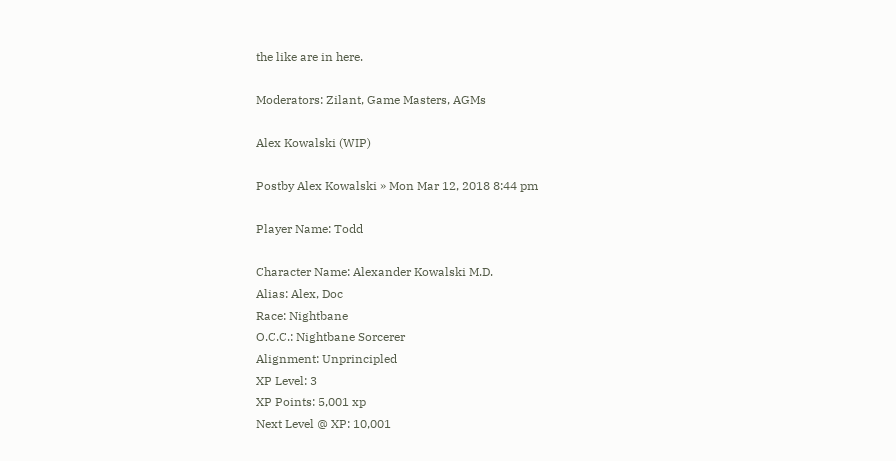the like are in here.

Moderators: Zilant, Game Masters, AGMs

Alex Kowalski (WIP)

Postby Alex Kowalski » Mon Mar 12, 2018 8:44 pm

Player Name: Todd

Character Name: Alexander Kowalski M.D.
Alias: Alex, Doc
Race: Nightbane
O.C.C.: Nightbane Sorcerer
Alignment: Unprincipled
XP Level: 3
XP Points: 5,001 xp
Next Level @ XP: 10,001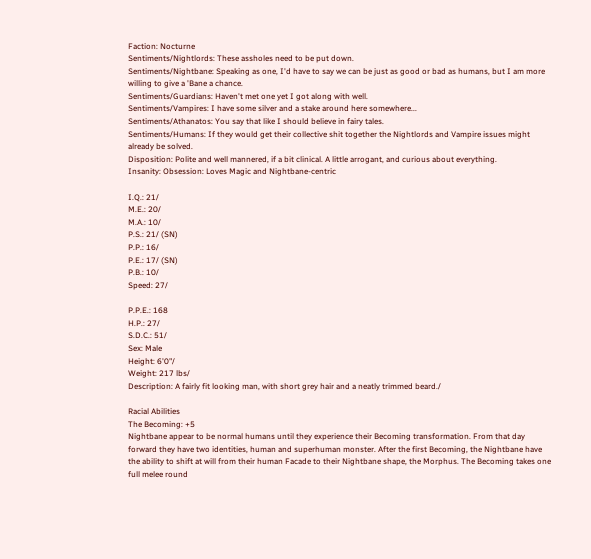Faction: Nocturne
Sentiments/Nightlords: These assholes need to be put down.
Sentiments/Nightbane: Speaking as one, I'd have to say we can be just as good or bad as humans, but I am more willing to give a 'Bane a chance.
Sentiments/Guardians: Haven't met one yet I got along with well.
Sentiments/Vampires: I have some silver and a stake around here somewhere...
Sentiments/Athanatos: You say that like I should believe in fairy tales.
Sentiments/Humans: If they would get their collective shit together the Nightlords and Vampire issues might already be solved.
Disposition: Polite and well mannered, if a bit clinical. A little arrogant, and curious about everything.
Insanity: Obsession: Loves Magic and Nightbane-centric

I.Q.: 21/
M.E.: 20/
M.A.: 10/
P.S.: 21/ (SN)
P.P.: 16/
P.E.: 17/ (SN)
P.B.: 10/
Speed: 27/

P.P.E.: 168
H.P.: 27/
S.D.C.: 51/
Sex: Male
Height: 6'0"/
Weight: 217 lbs/
Description: A fairly fit looking man, with short grey hair and a neatly trimmed beard./

Racial Abilities
The Becoming: +5
Nightbane appear to be normal humans until they experience their Becoming transformation. From that day forward they have two identities, human and superhuman monster. After the first Becoming, the Nightbane have the ability to shift at will from their human Facade to their Nightbane shape, the Morphus. The Becoming takes one full melee round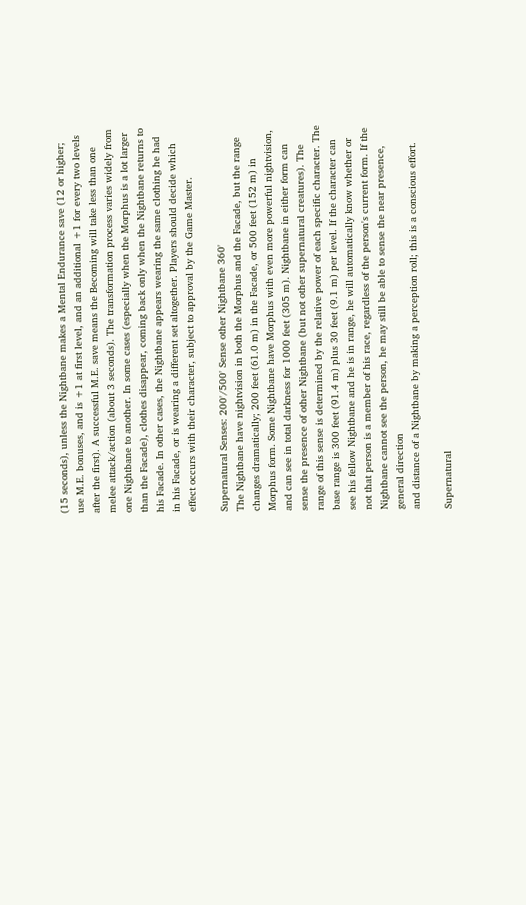(15 seconds), unless the Nightbane makes a Mental Endurance save (12 or higher; use M.E. bonuses, and is +1 at first level, and an additional +1 for every two levels after the first). A successful M.E. save means the Becoming will take less than one melee attack/action (about 3 seconds). The transformation process varies widely from one Nightbane to another. In some cases (especially when the Morphus is a lot larger than the Facade), clothes disappear, coming back only when the Nightbane returns to his Facade. In other cases, the Nightbane appears wearing the same clothing he had in his Facade, or is wearing a different set altogether. Players should decide which effect occurs with their character, subject to approval by the Game Master.

Supernatural Senses: 200'/500' Sense other Nightbane 360'
The Nightbane have nightvision in both the Morphus and the Facade, but the range changes dramatically; 200 feet (61.0 m) in the Facade, or 500 feet (152 m) in Morphus form. Some Nightbane have Morphus with even more powerful nightvision, and can see in total darkness for 1000 feet (305 m). Nightbane in either form can sense the presence of other Nightbane (but not other supernatural creatures). The range of this sense is determined by the relative power of each specific character. The base range is 300 feet (91.4 m) plus 30 feet (9.1 m) per level. If the character can see his fellow Nightbane and he is in range, he will automatically know whether or not that person is a member of his race, regardless of the person's current form. If the Nightbane cannot see the person, he may still be able to sense the near presence, general direction
and distance of a Nightbane by making a perception roll; this is a conscious effort.

Supernatural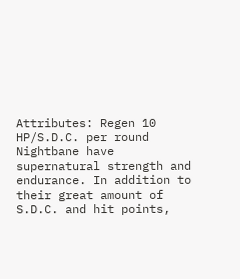Attributes: Regen 10 HP/S.D.C. per round
Nightbane have supernatural strength and endurance. In addition to their great amount of S.D.C. and hit points,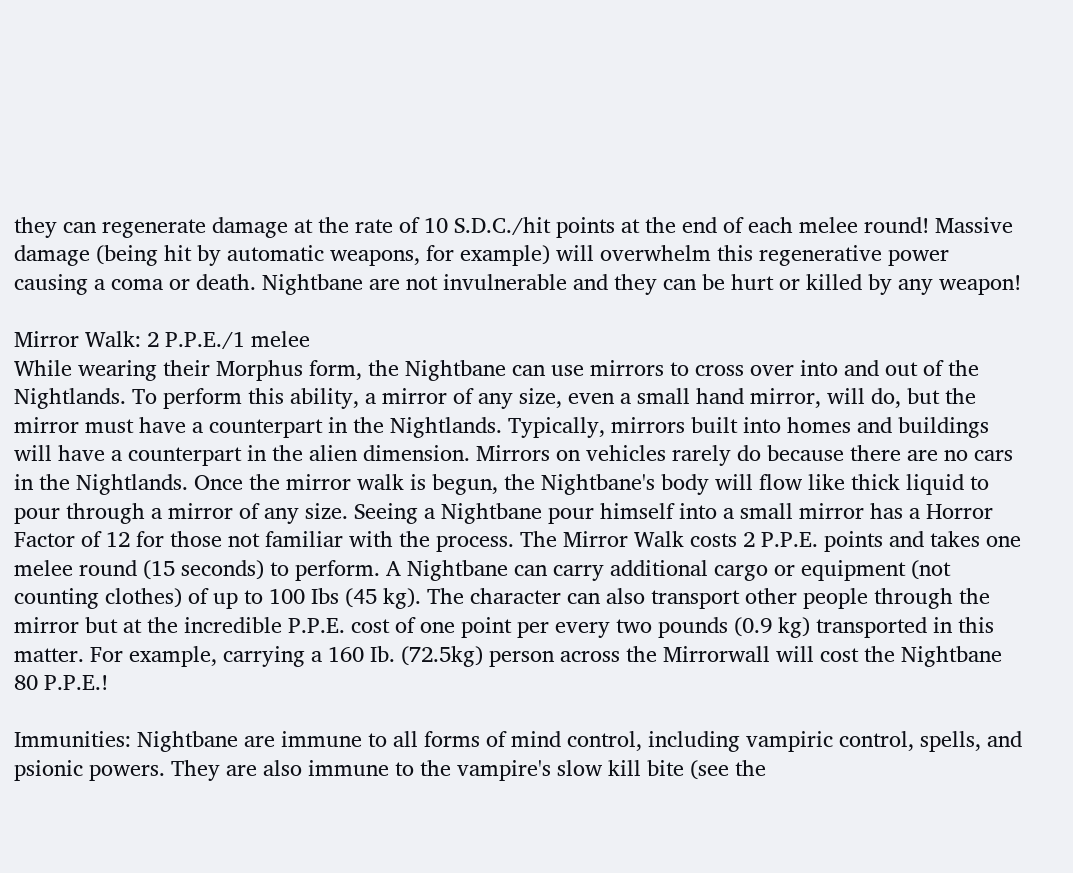they can regenerate damage at the rate of 10 S.D.C./hit points at the end of each melee round! Massive damage (being hit by automatic weapons, for example) will overwhelm this regenerative power causing a coma or death. Nightbane are not invulnerable and they can be hurt or killed by any weapon!

Mirror Walk: 2 P.P.E./1 melee
While wearing their Morphus form, the Nightbane can use mirrors to cross over into and out of the Nightlands. To perform this ability, a mirror of any size, even a small hand mirror, will do, but the mirror must have a counterpart in the Nightlands. Typically, mirrors built into homes and buildings will have a counterpart in the alien dimension. Mirrors on vehicles rarely do because there are no cars in the Nightlands. Once the mirror walk is begun, the Nightbane's body will flow like thick liquid to pour through a mirror of any size. Seeing a Nightbane pour himself into a small mirror has a Horror Factor of 12 for those not familiar with the process. The Mirror Walk costs 2 P.P.E. points and takes one melee round (15 seconds) to perform. A Nightbane can carry additional cargo or equipment (not counting clothes) of up to 100 Ibs (45 kg). The character can also transport other people through the mirror but at the incredible P.P.E. cost of one point per every two pounds (0.9 kg) transported in this matter. For example, carrying a 160 Ib. (72.5kg) person across the Mirrorwall will cost the Nightbane 80 P.P.E.!

Immunities: Nightbane are immune to all forms of mind control, including vampiric control, spells, and psionic powers. They are also immune to the vampire's slow kill bite (see the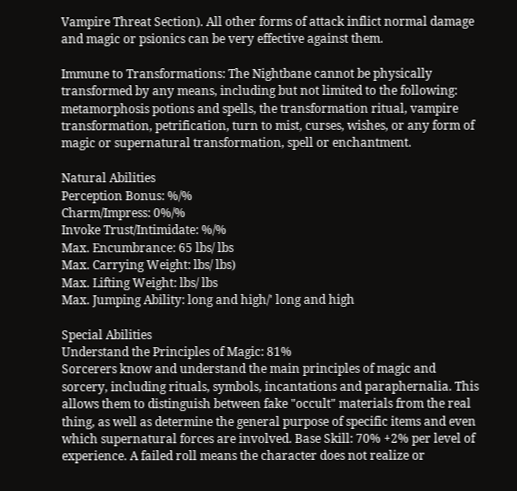Vampire Threat Section). All other forms of attack inflict normal damage and magic or psionics can be very effective against them.

Immune to Transformations: The Nightbane cannot be physically transformed by any means, including but not limited to the following: metamorphosis potions and spells, the transformation ritual, vampire
transformation, petrification, turn to mist, curses, wishes, or any form of magic or supernatural transformation, spell or enchantment.

Natural Abilities
Perception Bonus: %/%
Charm/Impress: 0%/%
Invoke Trust/Intimidate: %/%
Max. Encumbrance: 65 lbs/ lbs
Max. Carrying Weight: lbs/ lbs)
Max. Lifting Weight: lbs/ lbs
Max. Jumping Ability: long and high/' long and high

Special Abilities
Understand the Principles of Magic: 81%
Sorcerers know and understand the main principles of magic and sorcery, including rituals, symbols, incantations and paraphernalia. This allows them to distinguish between fake "occult" materials from the real thing, as well as determine the general purpose of specific items and even which supernatural forces are involved. Base Skill: 70% +2% per level of experience. A failed roll means the character does not realize or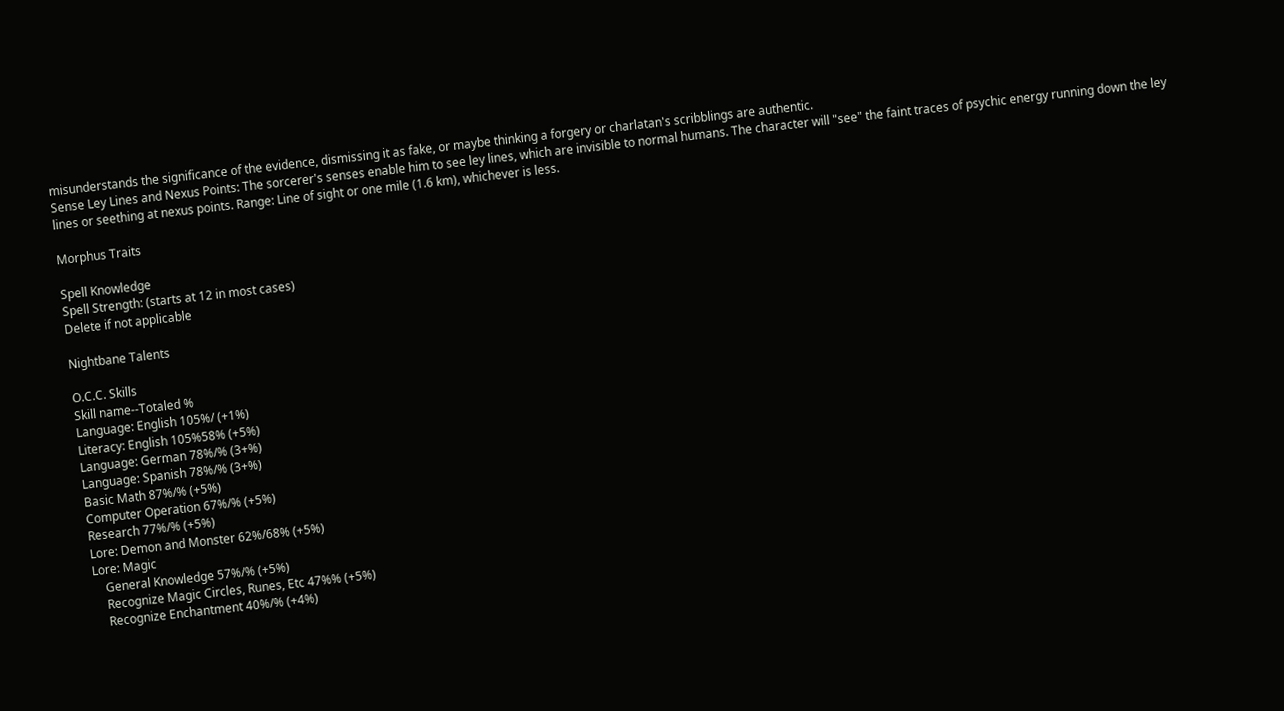misunderstands the significance of the evidence, dismissing it as fake, or maybe thinking a forgery or charlatan's scribblings are authentic.
Sense Ley Lines and Nexus Points: The sorcerer's senses enable him to see ley lines, which are invisible to normal humans. The character will "see" the faint traces of psychic energy running down the ley lines or seething at nexus points. Range: Line of sight or one mile (1.6 km), whichever is less.

Morphus Traits

Spell Knowledge
Spell Strength: (starts at 12 in most cases)
Delete if not applicable

Nightbane Talents

O.C.C. Skills
Skill name--Totaled %
Language: English 105%/ (+1%)
Literacy: English 105%58% (+5%)
Language: German 78%/% (3+%)
Language: Spanish 78%/% (3+%)
Basic Math 87%/% (+5%)
Computer Operation 67%/% (+5%)
Research 77%/% (+5%)
Lore: Demon and Monster 62%/68% (+5%)
Lore: Magic
    General Knowledge 57%/% (+5%)
    Recognize Magic Circles, Runes, Etc 47%% (+5%)
    Recognize Enchantment 40%/% (+4%)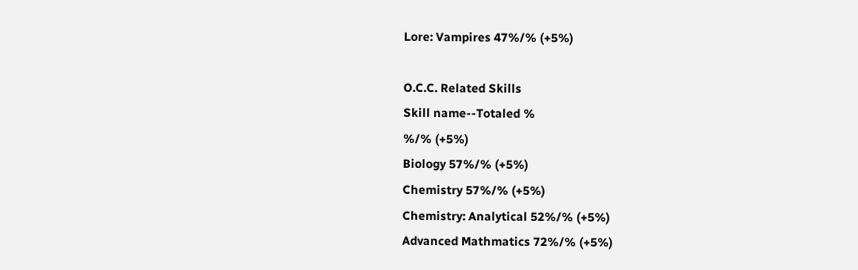Lore: Vampires 47%/% (+5%)

O.C.C. Related Skills
Skill name--Totaled %
%/% (+5%)
Biology 57%/% (+5%)
Chemistry 57%/% (+5%)
Chemistry: Analytical 52%/% (+5%)
Advanced Mathmatics 72%/% (+5%)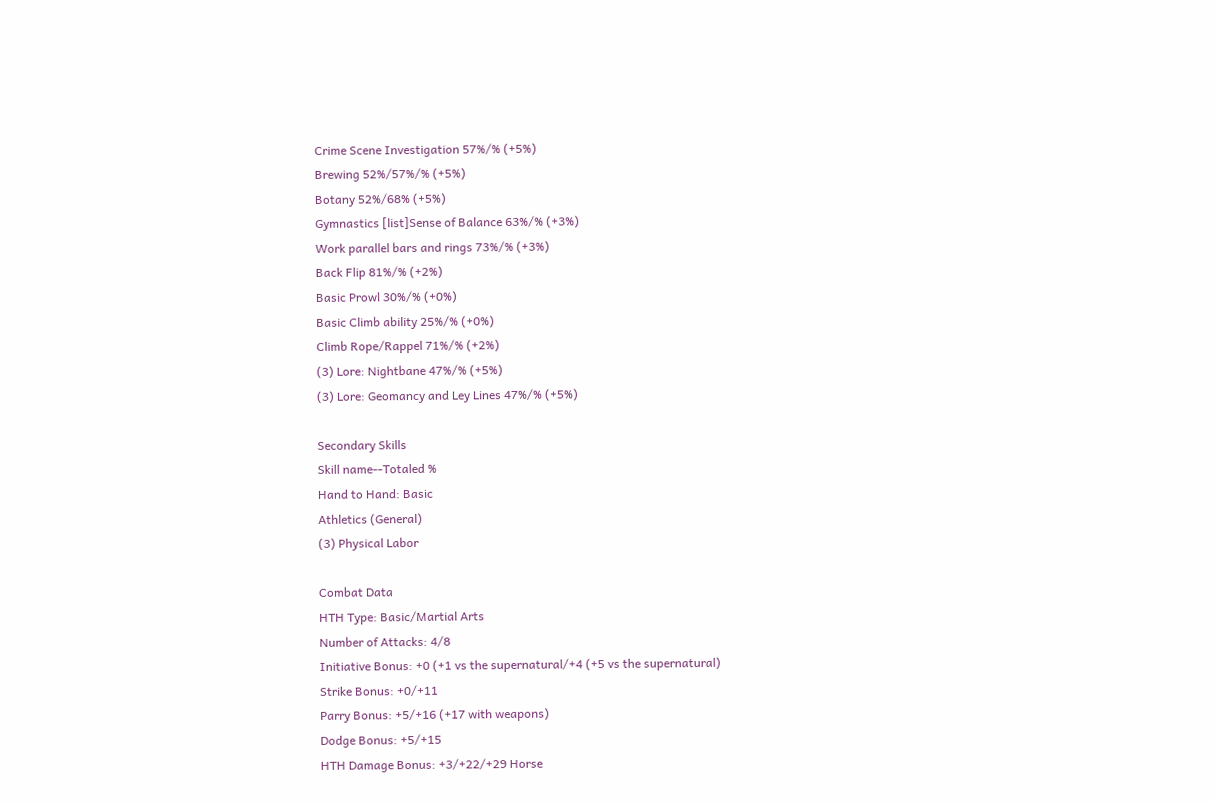Crime Scene Investigation 57%/% (+5%)
Brewing 52%/57%/% (+5%)
Botany 52%/68% (+5%)
Gymnastics [list]Sense of Balance 63%/% (+3%)
Work parallel bars and rings 73%/% (+3%)
Back Flip 81%/% (+2%)
Basic Prowl 30%/% (+0%)
Basic Climb ability 25%/% (+0%)
Climb Rope/Rappel 71%/% (+2%)
(3) Lore: Nightbane 47%/% (+5%)
(3) Lore: Geomancy and Ley Lines 47%/% (+5%)

Secondary Skills
Skill name--Totaled %
Hand to Hand: Basic
Athletics (General)
(3) Physical Labor

Combat Data
HTH Type: Basic/Martial Arts
Number of Attacks: 4/8
Initiative Bonus: +0 (+1 vs the supernatural/+4 (+5 vs the supernatural)
Strike Bonus: +0/+11
Parry Bonus: +5/+16 (+17 with weapons)
Dodge Bonus: +5/+15
HTH Damage Bonus: +3/+22/+29 Horse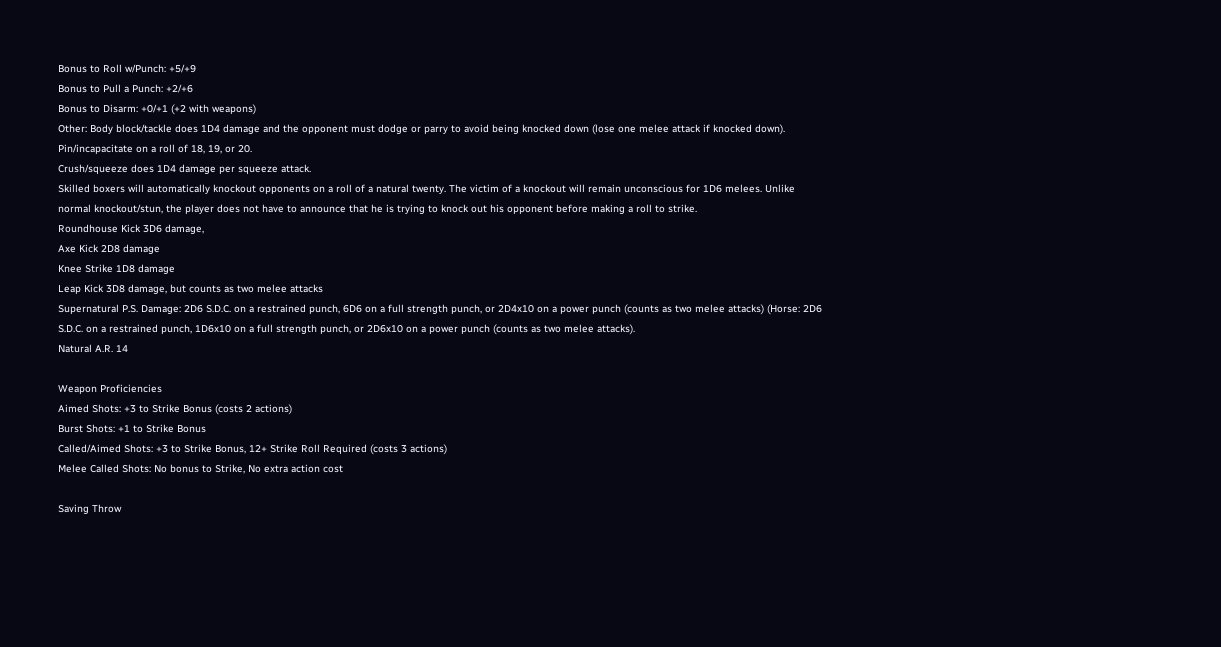Bonus to Roll w/Punch: +5/+9
Bonus to Pull a Punch: +2/+6
Bonus to Disarm: +0/+1 (+2 with weapons)
Other: Body block/tackle does 1D4 damage and the opponent must dodge or parry to avoid being knocked down (lose one melee attack if knocked down).
Pin/incapacitate on a roll of 18, 19, or 20.
Crush/squeeze does 1D4 damage per squeeze attack.
Skilled boxers will automatically knockout opponents on a roll of a natural twenty. The victim of a knockout will remain unconscious for 1D6 melees. Unlike normal knockout/stun, the player does not have to announce that he is trying to knock out his opponent before making a roll to strike.
Roundhouse Kick 3D6 damage,
Axe Kick 2D8 damage
Knee Strike 1D8 damage
Leap Kick 3D8 damage, but counts as two melee attacks
Supernatural P.S. Damage: 2D6 S.D.C. on a restrained punch, 6D6 on a full strength punch, or 2D4x10 on a power punch (counts as two melee attacks) (Horse: 2D6 S.D.C. on a restrained punch, 1D6x10 on a full strength punch, or 2D6x10 on a power punch (counts as two melee attacks).
Natural A.R. 14

Weapon Proficiencies
Aimed Shots: +3 to Strike Bonus (costs 2 actions)
Burst Shots: +1 to Strike Bonus
Called/Aimed Shots: +3 to Strike Bonus, 12+ Strike Roll Required (costs 3 actions)
Melee Called Shots: No bonus to Strike, No extra action cost

Saving Throw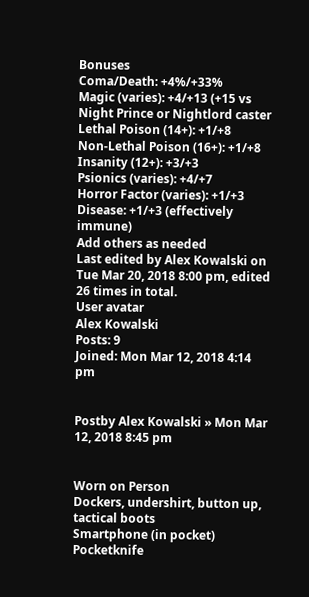Bonuses
Coma/Death: +4%/+33%
Magic (varies): +4/+13 (+15 vs Night Prince or Nightlord caster
Lethal Poison (14+): +1/+8
Non-Lethal Poison (16+): +1/+8
Insanity (12+): +3/+3
Psionics (varies): +4/+7
Horror Factor (varies): +1/+3
Disease: +1/+3 (effectively immune)
Add others as needed
Last edited by Alex Kowalski on Tue Mar 20, 2018 8:00 pm, edited 26 times in total.
User avatar
Alex Kowalski
Posts: 9
Joined: Mon Mar 12, 2018 4:14 pm


Postby Alex Kowalski » Mon Mar 12, 2018 8:45 pm


Worn on Person
Dockers, undershirt, button up, tactical boots
Smartphone (in pocket)
Pocketknife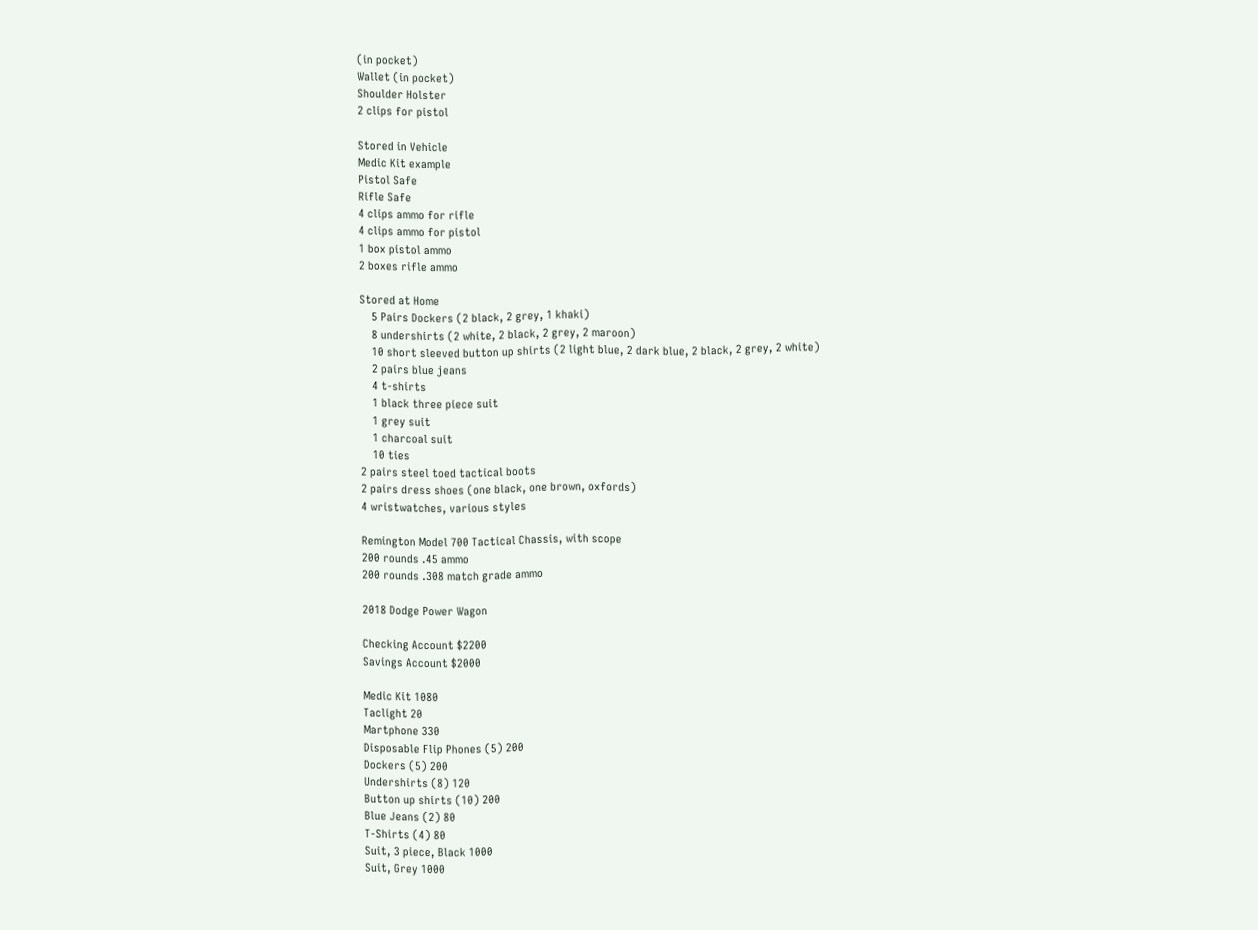(in pocket)
Wallet (in pocket)
Shoulder Holster
2 clips for pistol

Stored in Vehicle
Medic Kit example
Pistol Safe
Rifle Safe
4 clips ammo for rifle
4 clips ammo for pistol
1 box pistol ammo
2 boxes rifle ammo

Stored at Home
    5 Pairs Dockers (2 black, 2 grey, 1 khaki)
    8 undershirts (2 white, 2 black, 2 grey, 2 maroon)
    10 short sleeved button up shirts (2 light blue, 2 dark blue, 2 black, 2 grey, 2 white)
    2 pairs blue jeans
    4 t-shirts
    1 black three piece suit
    1 grey suit
    1 charcoal suit
    10 ties
2 pairs steel toed tactical boots
2 pairs dress shoes (one black, one brown, oxfords)
4 wristwatches, various styles

Remington Model 700 Tactical Chassis, with scope
200 rounds .45 ammo
200 rounds .308 match grade ammo

2018 Dodge Power Wagon

Checking Account $2200
Savings Account $2000

Medic Kit 1080
Taclight 20
Martphone 330
Disposable Flip Phones (5) 200
Dockers (5) 200
Undershirts (8) 120
Button up shirts (10) 200
Blue Jeans (2) 80
T-Shirts (4) 80
Suit, 3 piece, Black 1000
Suit, Grey 1000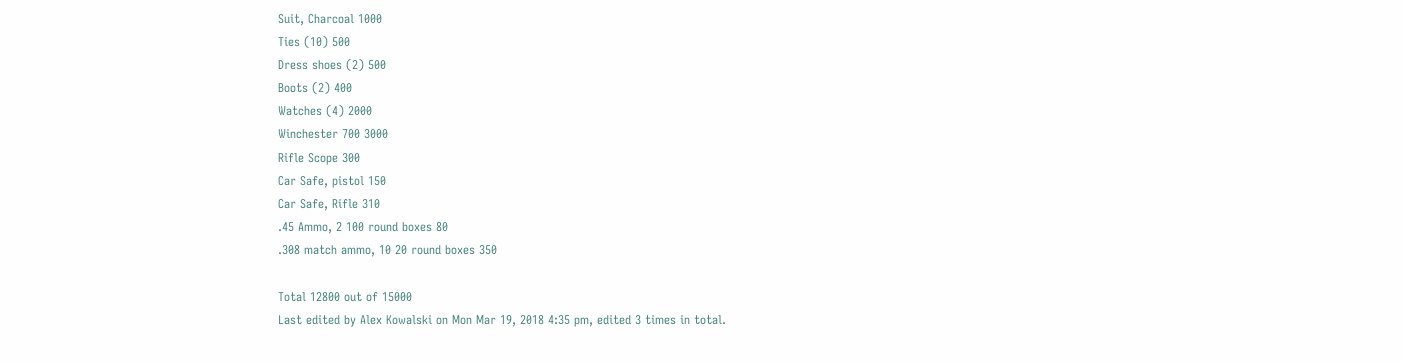Suit, Charcoal 1000
Ties (10) 500
Dress shoes (2) 500
Boots (2) 400
Watches (4) 2000
Winchester 700 3000
Rifle Scope 300
Car Safe, pistol 150
Car Safe, Rifle 310
.45 Ammo, 2 100 round boxes 80
.308 match ammo, 10 20 round boxes 350

Total 12800 out of 15000
Last edited by Alex Kowalski on Mon Mar 19, 2018 4:35 pm, edited 3 times in total.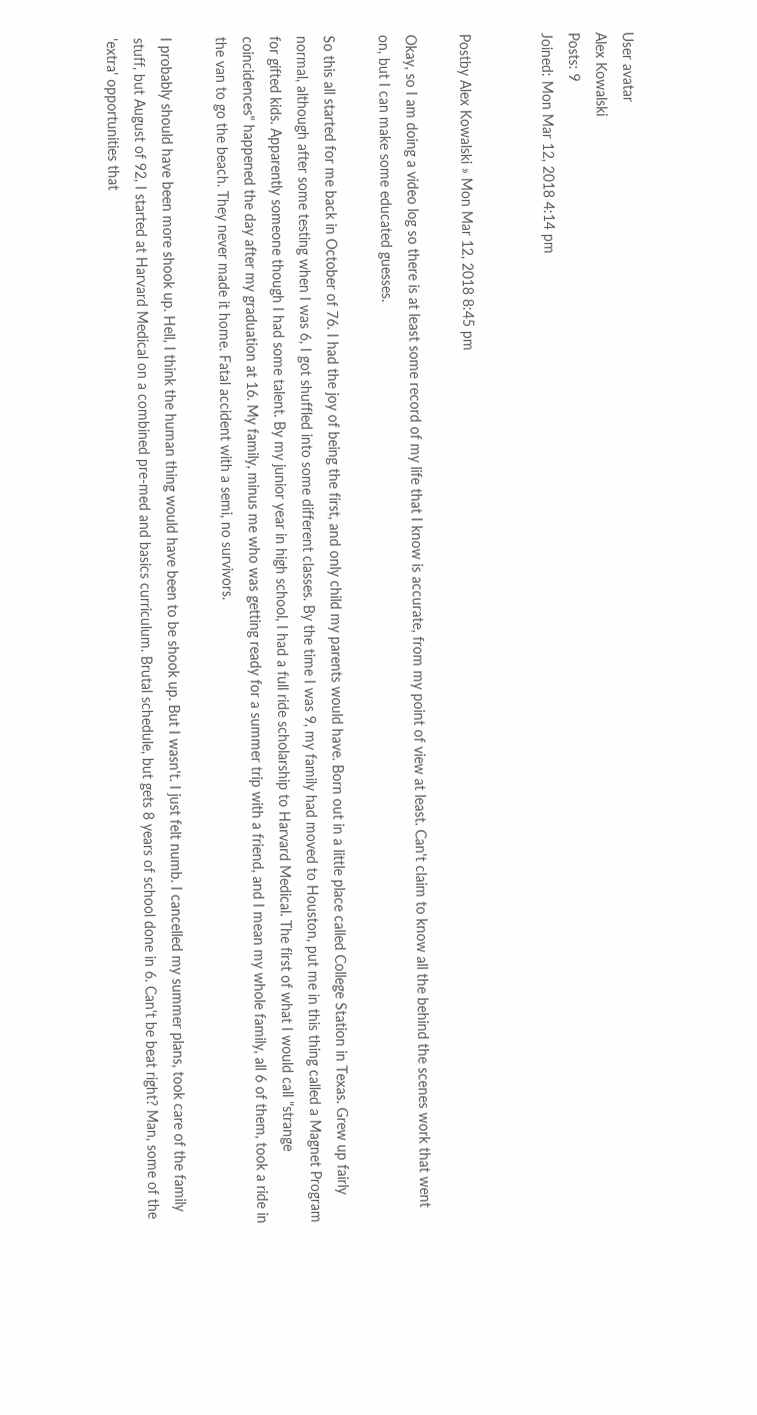User avatar
Alex Kowalski
Posts: 9
Joined: Mon Mar 12, 2018 4:14 pm


Postby Alex Kowalski » Mon Mar 12, 2018 8:45 pm

Okay, so I am doing a video log so there is at least some record of my life that I know is accurate, from my point of view at least. Can't claim to know all the behind the scenes work that went on, but I can make some educated guesses.

So this all started for me back in October of 76. I had the joy of being the first, and only child my parents would have. Born out in a little place called College Station in Texas. Grew up fairly normal, although after some testing when I was 6, I got shuffled into some different classes. By the time I was 9, my family had moved to Houston, put me in this thing called a Magnet Program for gifted kids. Apparently someone though I had some talent. By my junior year in high school, I had a full ride scholarship to Harvard Medical. The first of what I would call "strange coincidences" happened the day after my graduation at 16. My family, minus me who was getting ready for a summer trip with a friend, and I mean my whole family, all 6 of them, took a ride in the van to go the beach. They never made it home. Fatal accident with a semi, no survivors.

I probably should have been more shook up. Hell, I think the human thing would have been to be shook up. But I wasn't. I just felt numb. I cancelled my summer plans, took care of the family stuff, but August of 92, I started at Harvard Medical on a combined pre-med and basics curriculum. Brutal schedule, but gets 8 years of school done in 6. Can't be beat right? Man, some of the 'extra' opportunities that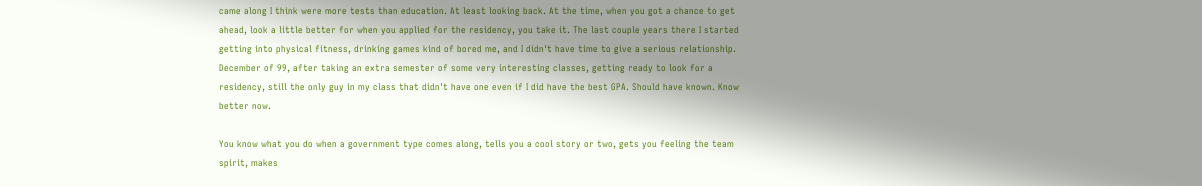came along I think were more tests than education. At least looking back. At the time, when you got a chance to get ahead, look a little better for when you applied for the residency, you take it. The last couple years there I started getting into physical fitness, drinking games kind of bored me, and I didn't have time to give a serious relationship. December of 99, after taking an extra semester of some very interesting classes, getting ready to look for a residency, still the only guy in my class that didn't have one even if I did have the best GPA. Should have known. Know better now.

You know what you do when a government type comes along, tells you a cool story or two, gets you feeling the team spirit, makes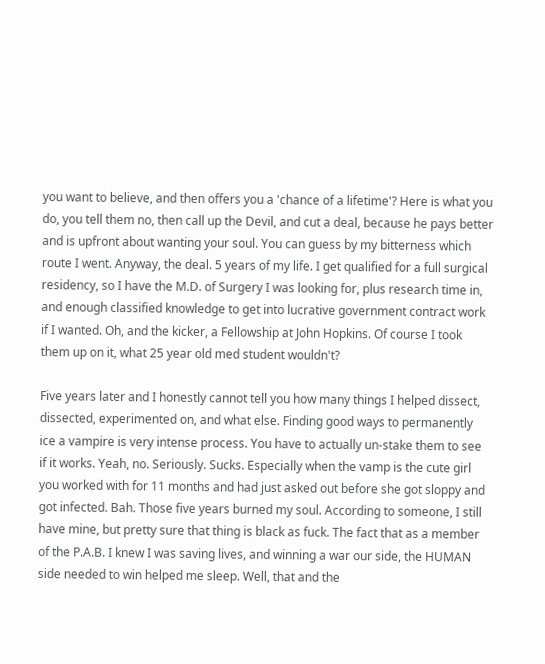you want to believe, and then offers you a 'chance of a lifetime'? Here is what you do, you tell them no, then call up the Devil, and cut a deal, because he pays better and is upfront about wanting your soul. You can guess by my bitterness which route I went. Anyway, the deal. 5 years of my life. I get qualified for a full surgical residency, so I have the M.D. of Surgery I was looking for, plus research time in, and enough classified knowledge to get into lucrative government contract work if I wanted. Oh, and the kicker, a Fellowship at John Hopkins. Of course I took them up on it, what 25 year old med student wouldn't?

Five years later and I honestly cannot tell you how many things I helped dissect, dissected, experimented on, and what else. Finding good ways to permanently ice a vampire is very intense process. You have to actually un-stake them to see if it works. Yeah, no. Seriously. Sucks. Especially when the vamp is the cute girl you worked with for 11 months and had just asked out before she got sloppy and got infected. Bah. Those five years burned my soul. According to someone, I still have mine, but pretty sure that thing is black as fuck. The fact that as a member of the P.A.B. I knew I was saving lives, and winning a war our side, the HUMAN side needed to win helped me sleep. Well, that and the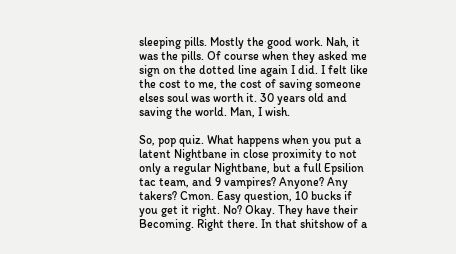sleeping pills. Mostly the good work. Nah, it was the pills. Of course when they asked me sign on the dotted line again I did. I felt like the cost to me, the cost of saving someone elses soul was worth it. 30 years old and saving the world. Man, I wish.

So, pop quiz. What happens when you put a latent Nightbane in close proximity to not only a regular Nightbane, but a full Epsilion tac team, and 9 vampires? Anyone? Any takers? Cmon. Easy question, 10 bucks if you get it right. No? Okay. They have their Becoming. Right there. In that shitshow of a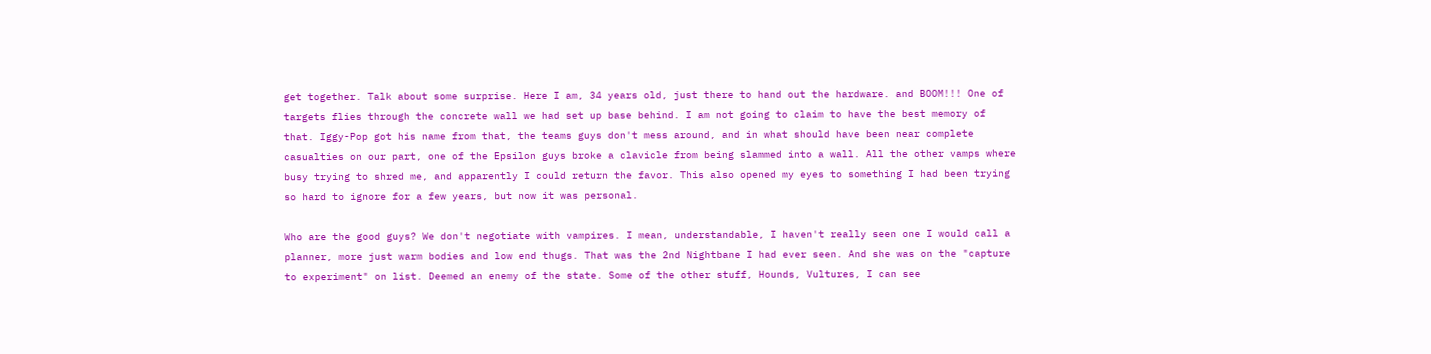get together. Talk about some surprise. Here I am, 34 years old, just there to hand out the hardware. and BOOM!!! One of targets flies through the concrete wall we had set up base behind. I am not going to claim to have the best memory of that. Iggy-Pop got his name from that, the teams guys don't mess around, and in what should have been near complete casualties on our part, one of the Epsilon guys broke a clavicle from being slammed into a wall. All the other vamps where busy trying to shred me, and apparently I could return the favor. This also opened my eyes to something I had been trying so hard to ignore for a few years, but now it was personal.

Who are the good guys? We don't negotiate with vampires. I mean, understandable, I haven't really seen one I would call a planner, more just warm bodies and low end thugs. That was the 2nd Nightbane I had ever seen. And she was on the "capture to experiment" on list. Deemed an enemy of the state. Some of the other stuff, Hounds, Vultures, I can see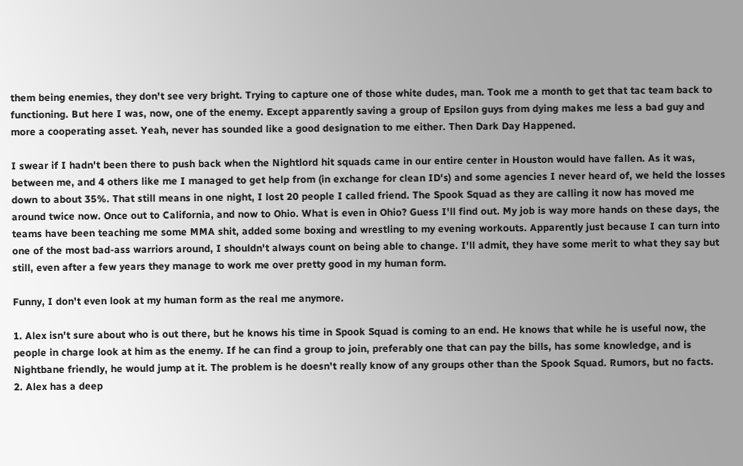them being enemies, they don't see very bright. Trying to capture one of those white dudes, man. Took me a month to get that tac team back to functioning. But here I was, now, one of the enemy. Except apparently saving a group of Epsilon guys from dying makes me less a bad guy and more a cooperating asset. Yeah, never has sounded like a good designation to me either. Then Dark Day Happened.

I swear if I hadn't been there to push back when the Nightlord hit squads came in our entire center in Houston would have fallen. As it was, between me, and 4 others like me I managed to get help from (in exchange for clean ID's) and some agencies I never heard of, we held the losses down to about 35%. That still means in one night, I lost 20 people I called friend. The Spook Squad as they are calling it now has moved me around twice now. Once out to California, and now to Ohio. What is even in Ohio? Guess I'll find out. My job is way more hands on these days, the teams have been teaching me some MMA shit, added some boxing and wrestling to my evening workouts. Apparently just because I can turn into one of the most bad-ass warriors around, I shouldn't always count on being able to change. I'll admit, they have some merit to what they say but still, even after a few years they manage to work me over pretty good in my human form.

Funny, I don't even look at my human form as the real me anymore.

1. Alex isn't sure about who is out there, but he knows his time in Spook Squad is coming to an end. He knows that while he is useful now, the people in charge look at him as the enemy. If he can find a group to join, preferably one that can pay the bills, has some knowledge, and is Nightbane friendly, he would jump at it. The problem is he doesn't really know of any groups other than the Spook Squad. Rumors, but no facts.
2. Alex has a deep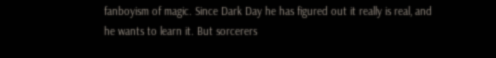fanboyism of magic. Since Dark Day he has figured out it really is real, and he wants to learn it. But sorcerers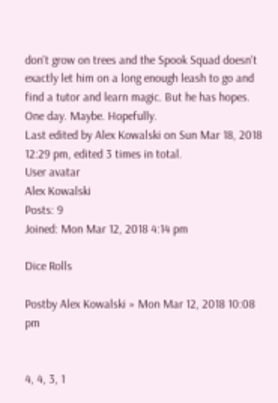don't grow on trees and the Spook Squad doesn't exactly let him on a long enough leash to go and find a tutor and learn magic. But he has hopes. One day. Maybe. Hopefully.
Last edited by Alex Kowalski on Sun Mar 18, 2018 12:29 pm, edited 3 times in total.
User avatar
Alex Kowalski
Posts: 9
Joined: Mon Mar 12, 2018 4:14 pm

Dice Rolls

Postby Alex Kowalski » Mon Mar 12, 2018 10:08 pm


4, 4, 3, 1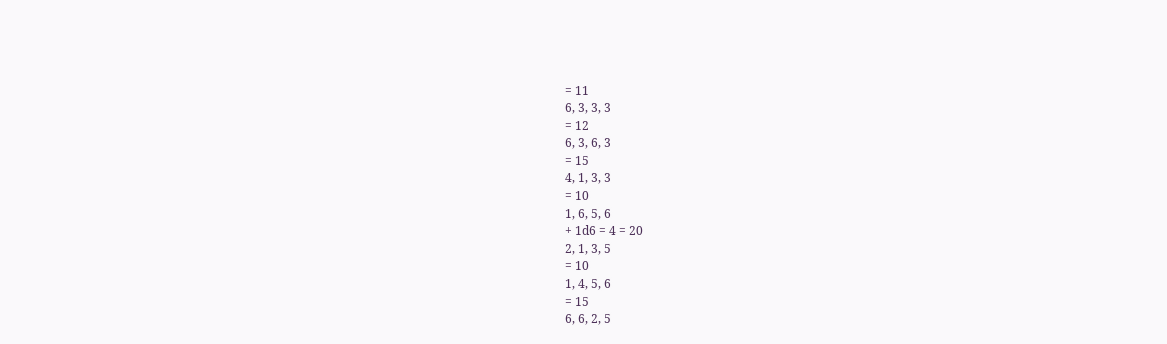= 11
6, 3, 3, 3
= 12
6, 3, 6, 3
= 15
4, 1, 3, 3
= 10
1, 6, 5, 6
+ 1d6 = 4 = 20
2, 1, 3, 5
= 10
1, 4, 5, 6
= 15
6, 6, 2, 5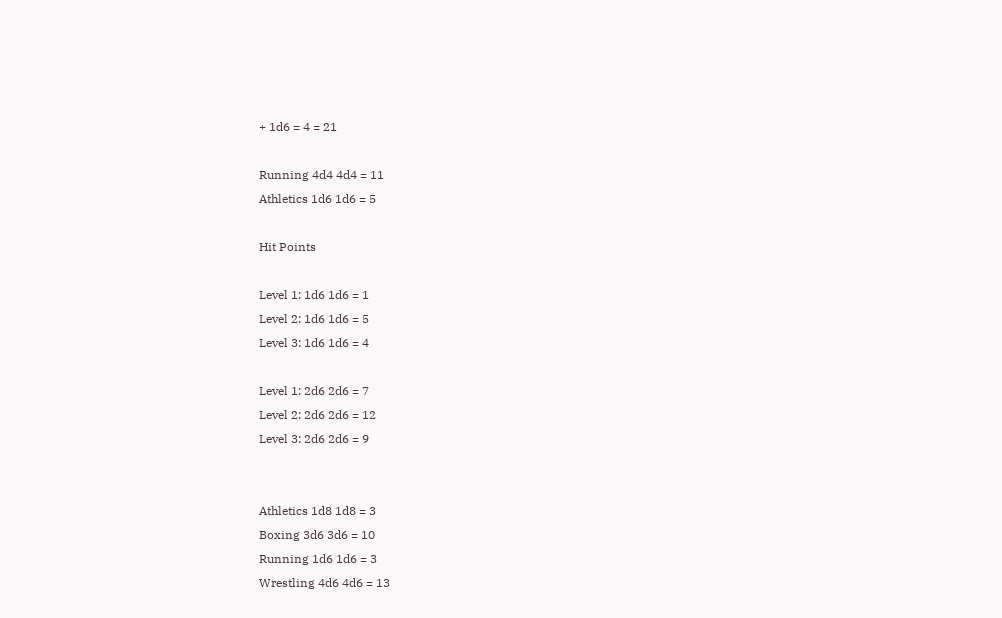+ 1d6 = 4 = 21

Running 4d4 4d4 = 11
Athletics 1d6 1d6 = 5

Hit Points

Level 1: 1d6 1d6 = 1
Level 2: 1d6 1d6 = 5
Level 3: 1d6 1d6 = 4

Level 1: 2d6 2d6 = 7
Level 2: 2d6 2d6 = 12
Level 3: 2d6 2d6 = 9


Athletics 1d8 1d8 = 3
Boxing 3d6 3d6 = 10
Running 1d6 1d6 = 3
Wrestling 4d6 4d6 = 13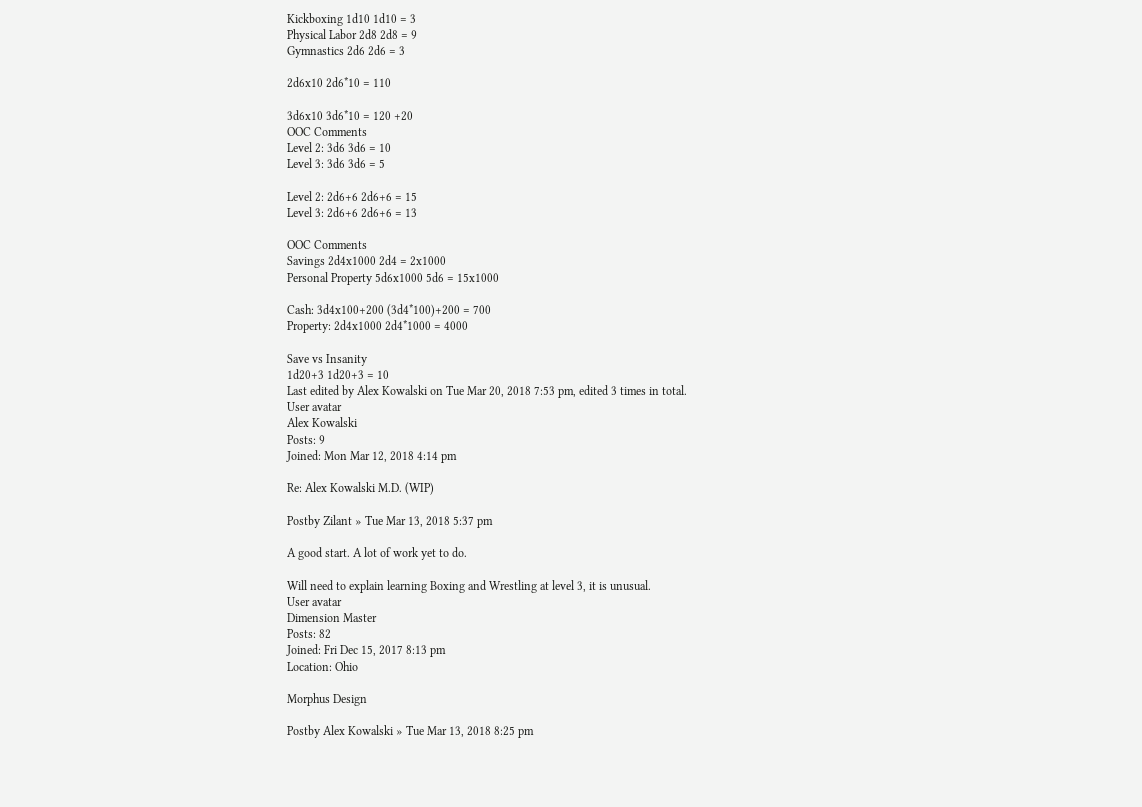Kickboxing 1d10 1d10 = 3
Physical Labor 2d8 2d8 = 9
Gymnastics 2d6 2d6 = 3

2d6x10 2d6*10 = 110

3d6x10 3d6*10 = 120 +20
OOC Comments
Level 2: 3d6 3d6 = 10
Level 3: 3d6 3d6 = 5

Level 2: 2d6+6 2d6+6 = 15
Level 3: 2d6+6 2d6+6 = 13

OOC Comments
Savings 2d4x1000 2d4 = 2x1000
Personal Property 5d6x1000 5d6 = 15x1000

Cash: 3d4x100+200 (3d4*100)+200 = 700
Property: 2d4x1000 2d4*1000 = 4000

Save vs Insanity
1d20+3 1d20+3 = 10
Last edited by Alex Kowalski on Tue Mar 20, 2018 7:53 pm, edited 3 times in total.
User avatar
Alex Kowalski
Posts: 9
Joined: Mon Mar 12, 2018 4:14 pm

Re: Alex Kowalski M.D. (WIP)

Postby Zilant » Tue Mar 13, 2018 5:37 pm

A good start. A lot of work yet to do.

Will need to explain learning Boxing and Wrestling at level 3, it is unusual.
User avatar
Dimension Master
Posts: 82
Joined: Fri Dec 15, 2017 8:13 pm
Location: Ohio

Morphus Design

Postby Alex Kowalski » Tue Mar 13, 2018 8:25 pm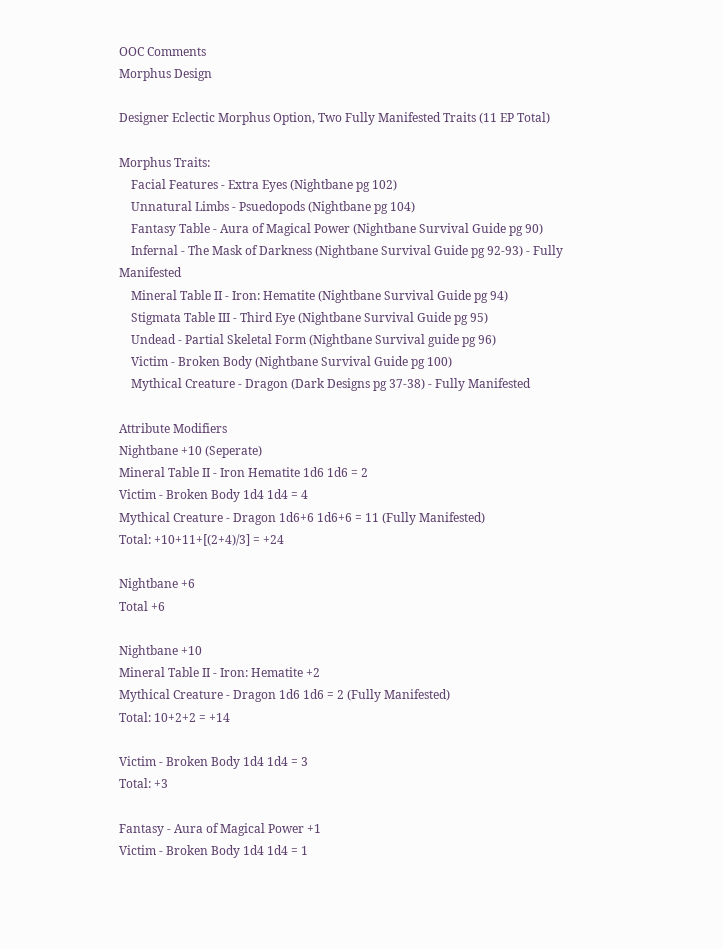OOC Comments
Morphus Design

Designer Eclectic Morphus Option, Two Fully Manifested Traits (11 EP Total)

Morphus Traits:
    Facial Features - Extra Eyes (Nightbane pg 102)
    Unnatural Limbs - Psuedopods (Nightbane pg 104)
    Fantasy Table - Aura of Magical Power (Nightbane Survival Guide pg 90)
    Infernal - The Mask of Darkness (Nightbane Survival Guide pg 92-93) - Fully Manifested
    Mineral Table II - Iron: Hematite (Nightbane Survival Guide pg 94)
    Stigmata Table III - Third Eye (Nightbane Survival Guide pg 95)
    Undead - Partial Skeletal Form (Nightbane Survival guide pg 96)
    Victim - Broken Body (Nightbane Survival Guide pg 100)
    Mythical Creature - Dragon (Dark Designs pg 37-38) - Fully Manifested

Attribute Modifiers
Nightbane +10 (Seperate)
Mineral Table II - Iron Hematite 1d6 1d6 = 2
Victim - Broken Body 1d4 1d4 = 4
Mythical Creature - Dragon 1d6+6 1d6+6 = 11 (Fully Manifested)
Total: +10+11+[(2+4)/3] = +24

Nightbane +6
Total +6

Nightbane +10
Mineral Table II - Iron: Hematite +2
Mythical Creature - Dragon 1d6 1d6 = 2 (Fully Manifested)
Total: 10+2+2 = +14

Victim - Broken Body 1d4 1d4 = 3
Total: +3

Fantasy - Aura of Magical Power +1
Victim - Broken Body 1d4 1d4 = 1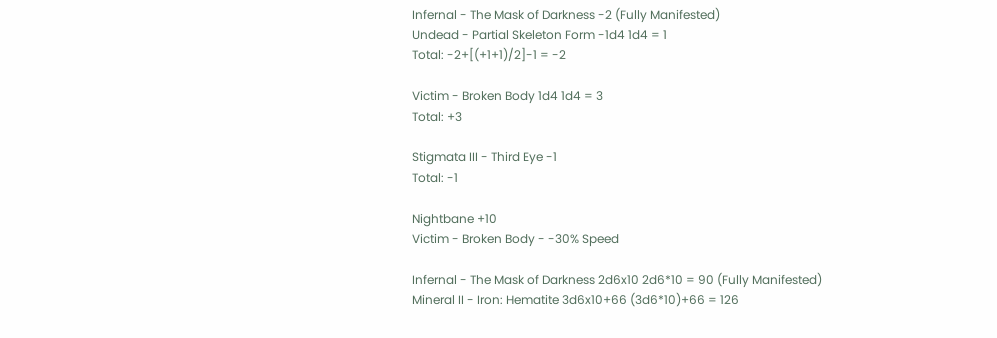Infernal - The Mask of Darkness -2 (Fully Manifested)
Undead - Partial Skeleton Form -1d4 1d4 = 1
Total: -2+[(+1+1)/2]-1 = -2

Victim - Broken Body 1d4 1d4 = 3
Total: +3

Stigmata III - Third Eye -1
Total: -1

Nightbane +10
Victim - Broken Body - -30% Speed

Infernal - The Mask of Darkness 2d6x10 2d6*10 = 90 (Fully Manifested)
Mineral II - Iron: Hematite 3d6x10+66 (3d6*10)+66 = 126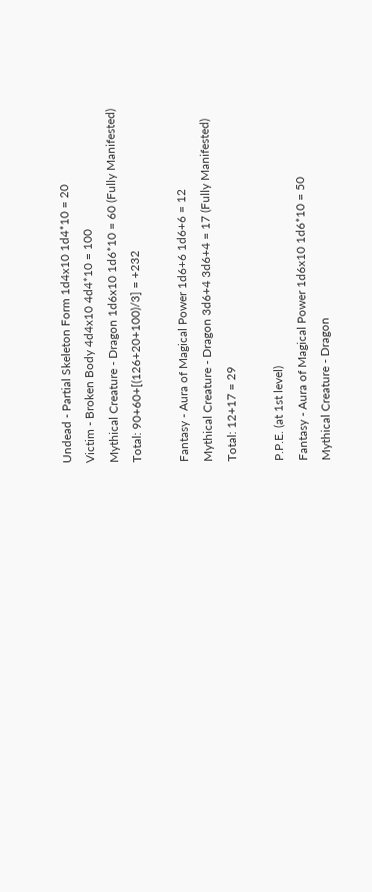Undead - Partial Skeleton Form 1d4x10 1d4*10 = 20
Victim - Broken Body 4d4x10 4d4*10 = 100
Mythical Creature - Dragon 1d6x10 1d6*10 = 60 (Fully Manifested)
Total: 90+60+[(126+20+100)/3] = +232

Fantasy - Aura of Magical Power 1d6+6 1d6+6 = 12
Mythical Creature - Dragon 3d6+4 3d6+4 = 17 (Fully Manifested)
Total: 12+17 = 29

P.P.E. (at 1st level)
Fantasy - Aura of Magical Power 1d6x10 1d6*10 = 50
Mythical Creature - Dragon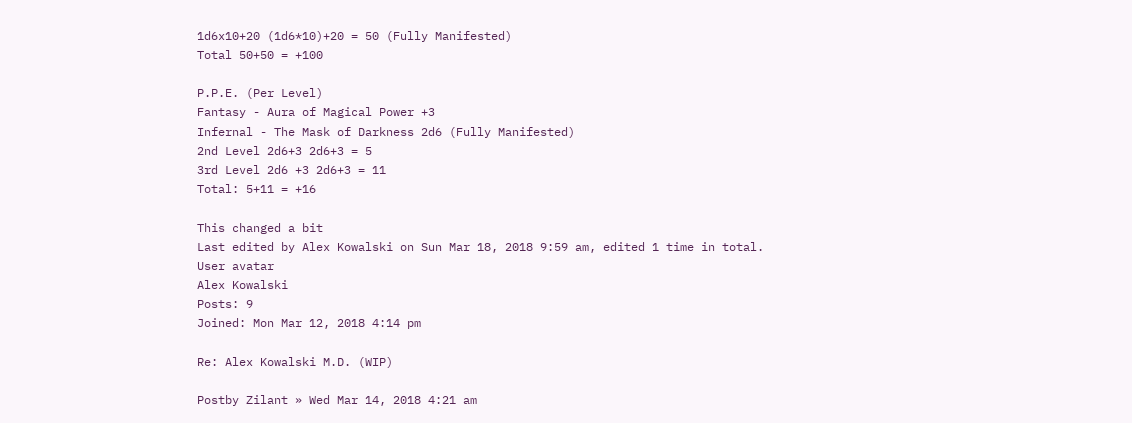1d6x10+20 (1d6*10)+20 = 50 (Fully Manifested)
Total 50+50 = +100

P.P.E. (Per Level)
Fantasy - Aura of Magical Power +3
Infernal - The Mask of Darkness 2d6 (Fully Manifested)
2nd Level 2d6+3 2d6+3 = 5
3rd Level 2d6 +3 2d6+3 = 11
Total: 5+11 = +16

This changed a bit
Last edited by Alex Kowalski on Sun Mar 18, 2018 9:59 am, edited 1 time in total.
User avatar
Alex Kowalski
Posts: 9
Joined: Mon Mar 12, 2018 4:14 pm

Re: Alex Kowalski M.D. (WIP)

Postby Zilant » Wed Mar 14, 2018 4:21 am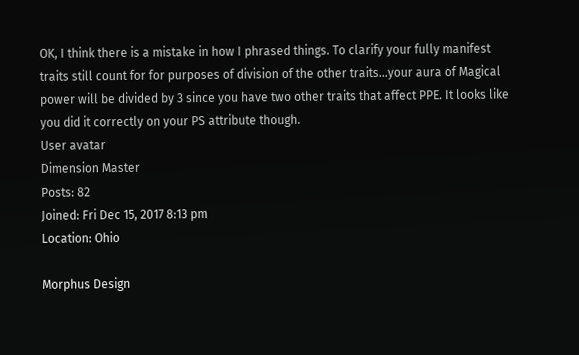OK, I think there is a mistake in how I phrased things. To clarify your fully manifest traits still count for for purposes of division of the other traits...your aura of Magical power will be divided by 3 since you have two other traits that affect PPE. It looks like you did it correctly on your PS attribute though.
User avatar
Dimension Master
Posts: 82
Joined: Fri Dec 15, 2017 8:13 pm
Location: Ohio

Morphus Design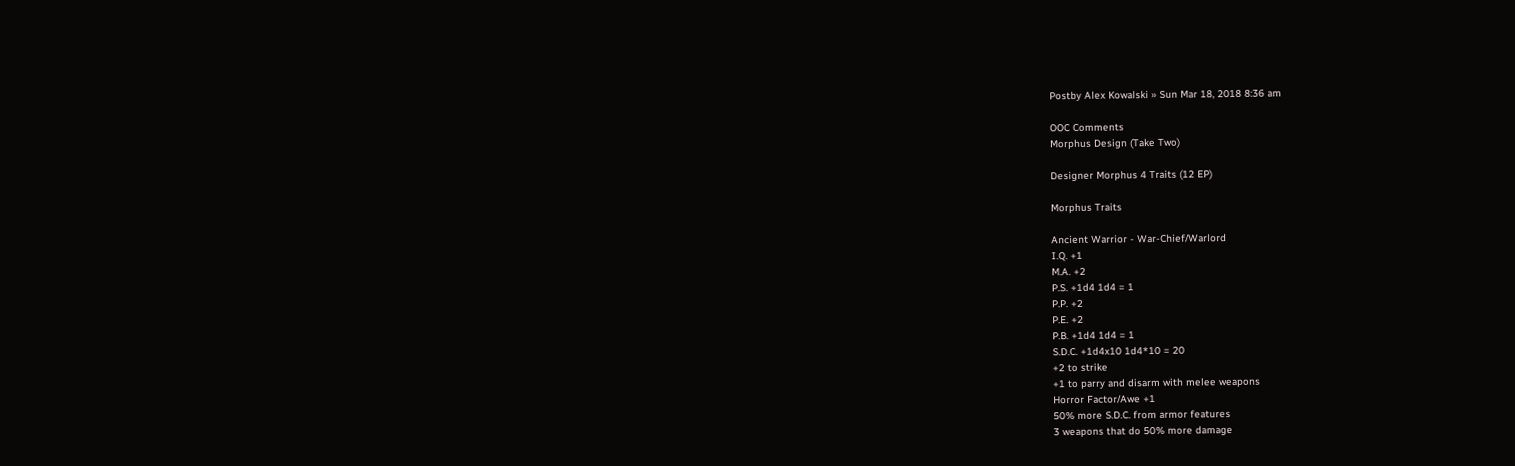Postby Alex Kowalski » Sun Mar 18, 2018 8:36 am

OOC Comments
Morphus Design (Take Two)

Designer Morphus 4 Traits (12 EP)

Morphus Traits

Ancient Warrior - War-Chief/Warlord
I.Q. +1
M.A. +2
P.S. +1d4 1d4 = 1
P.P. +2
P.E. +2
P.B. +1d4 1d4 = 1
S.D.C. +1d4x10 1d4*10 = 20
+2 to strike
+1 to parry and disarm with melee weapons
Horror Factor/Awe +1
50% more S.D.C. from armor features
3 weapons that do 50% more damage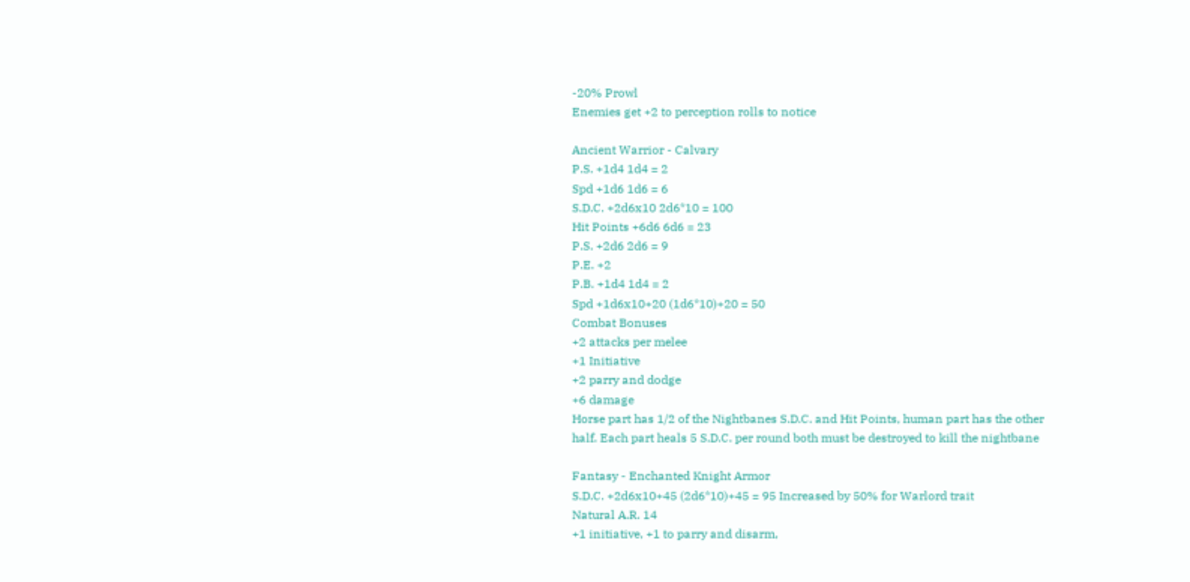-20% Prowl
Enemies get +2 to perception rolls to notice

Ancient Warrior - Calvary
P.S. +1d4 1d4 = 2
Spd +1d6 1d6 = 6
S.D.C. +2d6x10 2d6*10 = 100
Hit Points +6d6 6d6 = 23
P.S. +2d6 2d6 = 9
P.E. +2
P.B. +1d4 1d4 = 2
Spd +1d6x10+20 (1d6*10)+20 = 50
Combat Bonuses
+2 attacks per melee
+1 Initiative
+2 parry and dodge
+6 damage
Horse part has 1/2 of the Nightbanes S.D.C. and Hit Points, human part has the other half. Each part heals 5 S.D.C. per round both must be destroyed to kill the nightbane

Fantasy - Enchanted Knight Armor
S.D.C. +2d6x10+45 (2d6*10)+45 = 95 Increased by 50% for Warlord trait
Natural A.R. 14
+1 initiative, +1 to parry and disarm,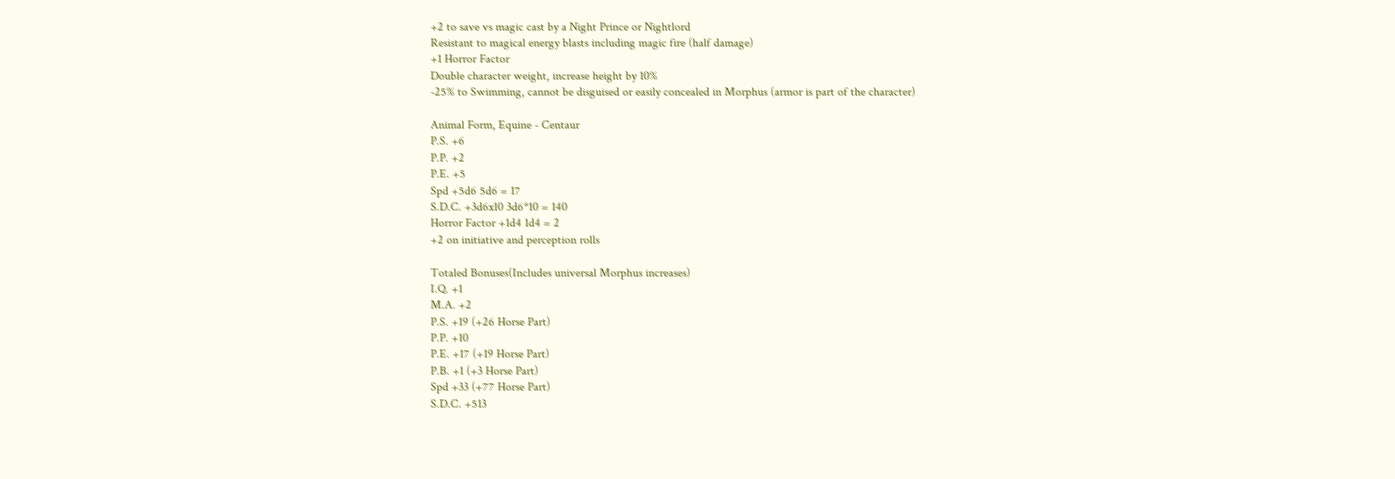+2 to save vs magic cast by a Night Prince or Nightlord
Resistant to magical energy blasts including magic fire (half damage)
+1 Horror Factor
Double character weight, increase height by 10%
-25% to Swimming, cannot be disguised or easily concealed in Morphus (armor is part of the character)

Animal Form, Equine - Centaur
P.S. +6
P.P. +2
P.E. +5
Spd +5d6 5d6 = 17
S.D.C. +3d6x10 3d6*10 = 140
Horror Factor +1d4 1d4 = 2
+2 on initiative and perception rolls

Totaled Bonuses(Includes universal Morphus increases)
I.Q. +1
M.A. +2
P.S. +19 (+26 Horse Part)
P.P. +10
P.E. +17 (+19 Horse Part)
P.B. +1 (+3 Horse Part)
Spd +33 (+77 Horse Part)
S.D.C. +513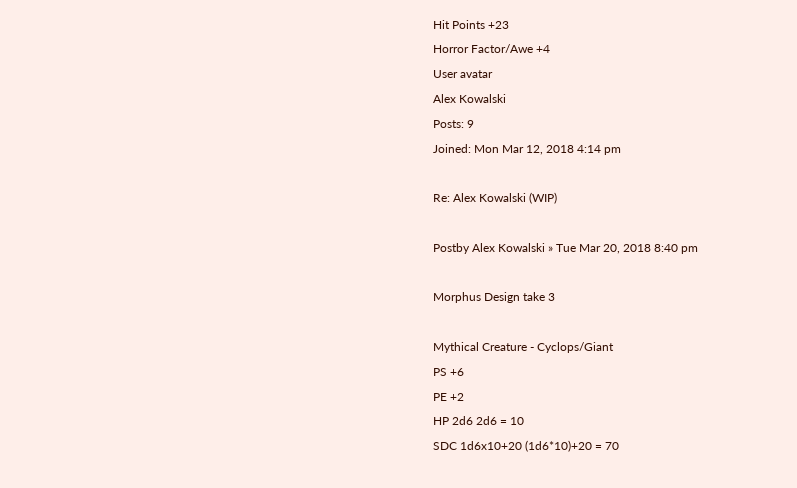Hit Points +23
Horror Factor/Awe +4
User avatar
Alex Kowalski
Posts: 9
Joined: Mon Mar 12, 2018 4:14 pm

Re: Alex Kowalski (WIP)

Postby Alex Kowalski » Tue Mar 20, 2018 8:40 pm

Morphus Design take 3

Mythical Creature - Cyclops/Giant
PS +6
PE +2
HP 2d6 2d6 = 10
SDC 1d6x10+20 (1d6*10)+20 = 70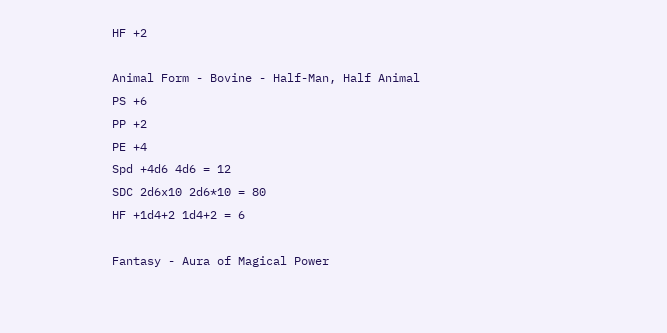HF +2

Animal Form - Bovine - Half-Man, Half Animal
PS +6
PP +2
PE +4
Spd +4d6 4d6 = 12
SDC 2d6x10 2d6*10 = 80
HF +1d4+2 1d4+2 = 6

Fantasy - Aura of Magical Power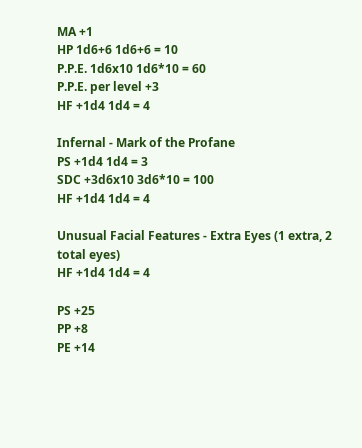MA +1
HP 1d6+6 1d6+6 = 10
P.P.E. 1d6x10 1d6*10 = 60
P.P.E. per level +3
HF +1d4 1d4 = 4

Infernal - Mark of the Profane
PS +1d4 1d4 = 3
SDC +3d6x10 3d6*10 = 100
HF +1d4 1d4 = 4

Unusual Facial Features - Extra Eyes (1 extra, 2 total eyes)
HF +1d4 1d4 = 4

PS +25
PP +8
PE +14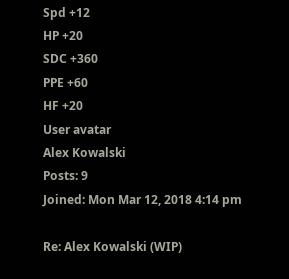Spd +12
HP +20
SDC +360
PPE +60
HF +20
User avatar
Alex Kowalski
Posts: 9
Joined: Mon Mar 12, 2018 4:14 pm

Re: Alex Kowalski (WIP)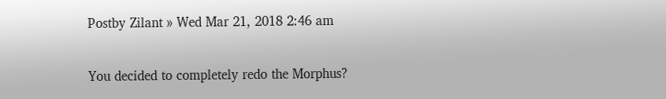Postby Zilant » Wed Mar 21, 2018 2:46 am

You decided to completely redo the Morphus?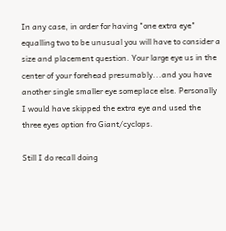In any case, in order for having "one extra eye" equalling two to be unusual you will have to consider a size and placement question. Your large eye us in the center of your forehead presumably...and you have another single smaller eye someplace else. Personally I would have skipped the extra eye and used the three eyes option fro Giant/cyclops.

Still I do recall doing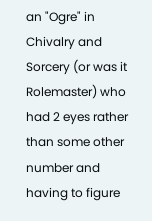an "Ogre" in Chivalry and Sorcery (or was it Rolemaster) who had 2 eyes rather than some other number and having to figure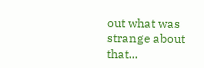out what was strange about that...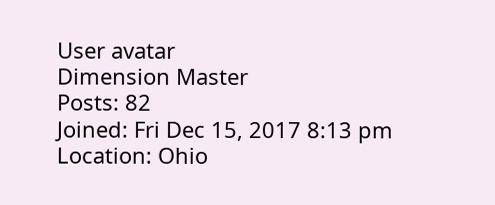User avatar
Dimension Master
Posts: 82
Joined: Fri Dec 15, 2017 8:13 pm
Location: Ohio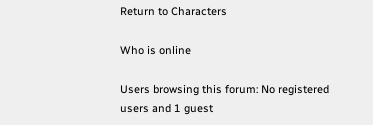Return to Characters

Who is online

Users browsing this forum: No registered users and 1 guest